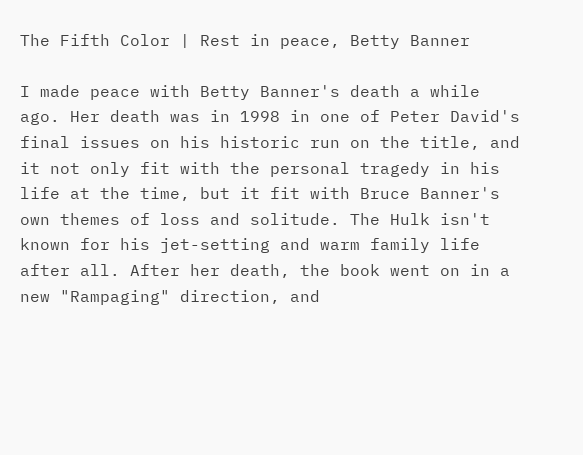The Fifth Color | Rest in peace, Betty Banner

I made peace with Betty Banner's death a while ago. Her death was in 1998 in one of Peter David's final issues on his historic run on the title, and it not only fit with the personal tragedy in his life at the time, but it fit with Bruce Banner's own themes of loss and solitude. The Hulk isn't known for his jet-setting and warm family life after all. After her death, the book went on in a new "Rampaging" direction, and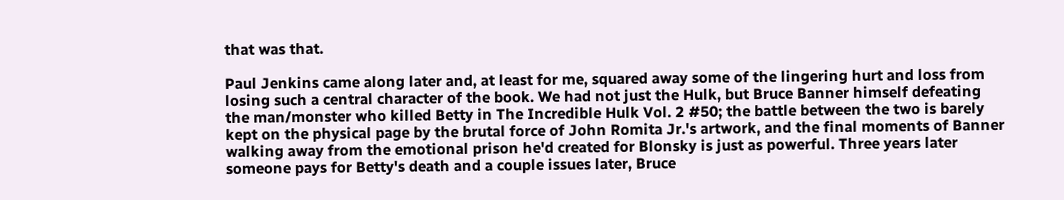that was that.

Paul Jenkins came along later and, at least for me, squared away some of the lingering hurt and loss from losing such a central character of the book. We had not just the Hulk, but Bruce Banner himself defeating the man/monster who killed Betty in The Incredible Hulk Vol. 2 #50; the battle between the two is barely kept on the physical page by the brutal force of John Romita Jr.'s artwork, and the final moments of Banner walking away from the emotional prison he'd created for Blonsky is just as powerful. Three years later someone pays for Betty's death and a couple issues later, Bruce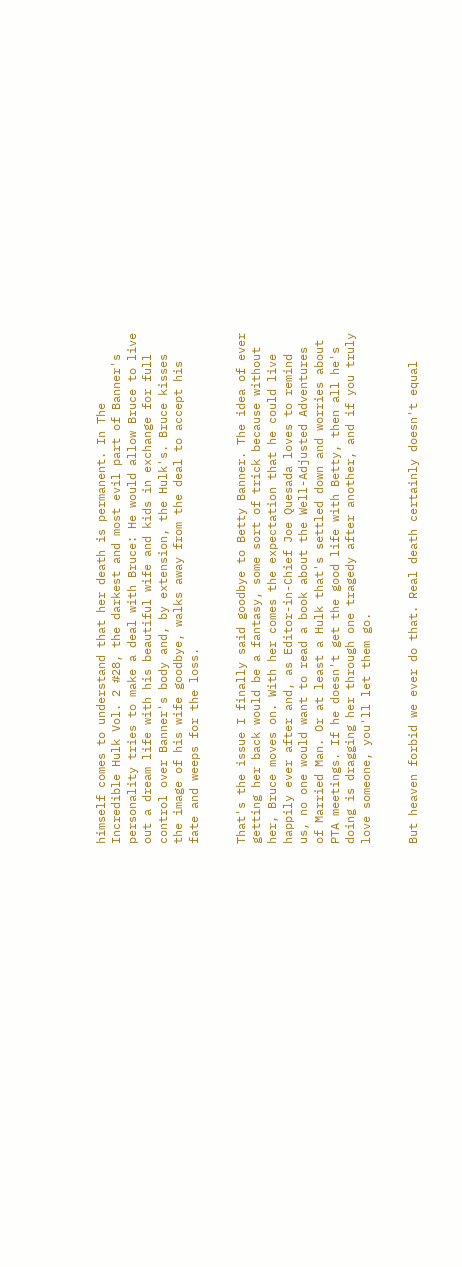himself comes to understand that her death is permanent. In The Incredible Hulk Vol. 2 #28, the darkest and most evil part of Banner's personality tries to make a deal with Bruce: He would allow Bruce to live out a dream life with his beautiful wife and kids in exchange for full control over Banner's body and, by extension, the Hulk's. Bruce kisses the image of his wife goodbye, walks away from the deal to accept his fate and weeps for the loss.


That's the issue I finally said goodbye to Betty Banner. The idea of ever getting her back would be a fantasy, some sort of trick because without her, Bruce moves on. With her comes the expectation that he could live happily ever after and, as Editor-in-Chief Joe Quesada loves to remind us, no one would want to read a book about the Well-Adjusted Adventures of Married Man. Or at least a Hulk that's settled down and worries about PTA meetings. If he doesn't get the good life with Betty, then all he's doing is dragging her through one tragedy after another, and if you truly love someone, you'll let them go.


But heaven forbid we ever do that. Real death certainly doesn't equal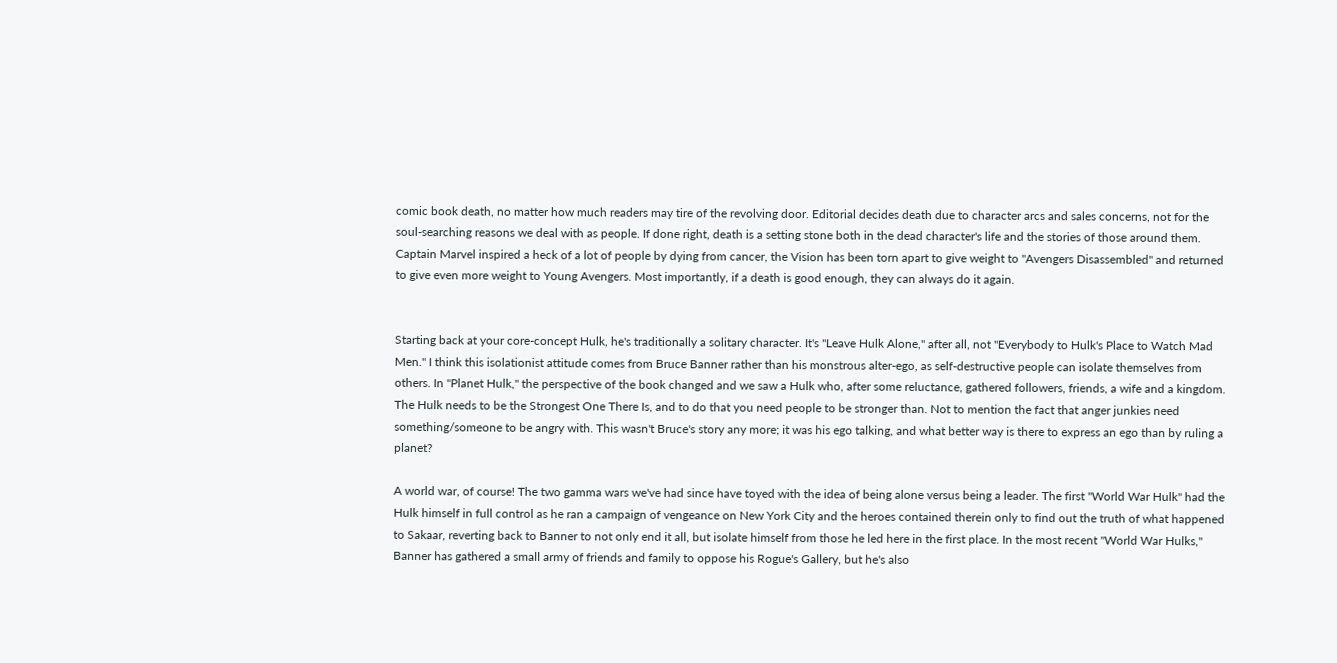comic book death, no matter how much readers may tire of the revolving door. Editorial decides death due to character arcs and sales concerns, not for the soul-searching reasons we deal with as people. If done right, death is a setting stone both in the dead character's life and the stories of those around them. Captain Marvel inspired a heck of a lot of people by dying from cancer, the Vision has been torn apart to give weight to "Avengers Disassembled" and returned to give even more weight to Young Avengers. Most importantly, if a death is good enough, they can always do it again.


Starting back at your core-concept Hulk, he's traditionally a solitary character. It's "Leave Hulk Alone," after all, not "Everybody to Hulk's Place to Watch Mad Men." I think this isolationist attitude comes from Bruce Banner rather than his monstrous alter-ego, as self-destructive people can isolate themselves from others. In "Planet Hulk," the perspective of the book changed and we saw a Hulk who, after some reluctance, gathered followers, friends, a wife and a kingdom. The Hulk needs to be the Strongest One There Is, and to do that you need people to be stronger than. Not to mention the fact that anger junkies need something/someone to be angry with. This wasn't Bruce's story any more; it was his ego talking, and what better way is there to express an ego than by ruling a planet?

A world war, of course! The two gamma wars we've had since have toyed with the idea of being alone versus being a leader. The first "World War Hulk" had the Hulk himself in full control as he ran a campaign of vengeance on New York City and the heroes contained therein only to find out the truth of what happened to Sakaar, reverting back to Banner to not only end it all, but isolate himself from those he led here in the first place. In the most recent "World War Hulks," Banner has gathered a small army of friends and family to oppose his Rogue's Gallery, but he's also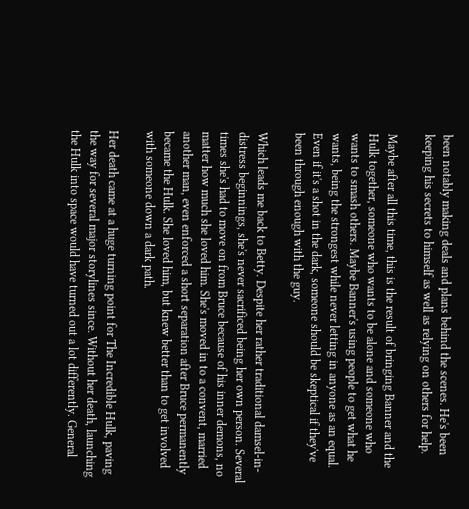been notably making deals and plans behind the scenes. He's been keeping his secrets to himself as well as relying on others for help.

Maybe after all this time, this is the result of bringing Banner and the Hulk together, someone who wants to be alone and someone who wants to smash others. Maybe Banner's using people to get what he wants, being the strongest while never letting in anyone as an equal. Even if it's a shot in the dark, someone should be skeptical if they've been through enough with the guy.

Which leads me back to Betty. Despite her rather traditional damsel-in-distress beginnings, she's never sacrificed being her own person. Several times she's had to move on from Bruce because of his inner demons, no matter how much she loved him. She's moved in to a convent, married another man, even enforced a short separation after Bruce permanently became the Hulk. She loved him, but knew better than to get involved with someone down a dark path.

Her death came at a huge turning point for The Incredible Hulk, paving the way for several major storylines since. Without her death, launching the Hulk into space would have turned out a lot differently. General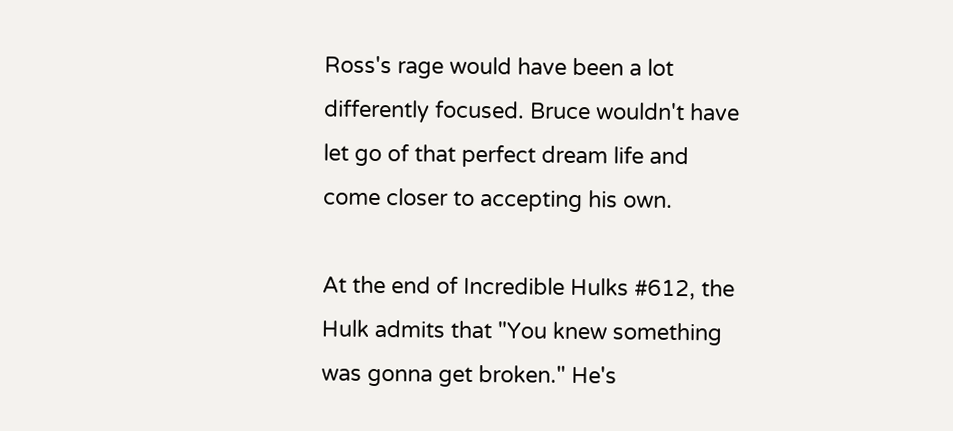Ross's rage would have been a lot differently focused. Bruce wouldn't have let go of that perfect dream life and come closer to accepting his own.

At the end of Incredible Hulks #612, the Hulk admits that "You knew something was gonna get broken." He's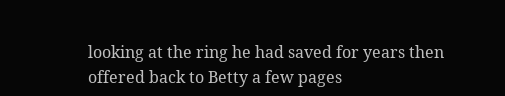looking at the ring he had saved for years then offered back to Betty a few pages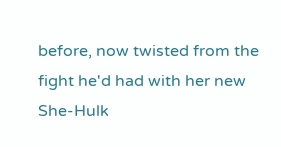before, now twisted from the fight he'd had with her new She-Hulk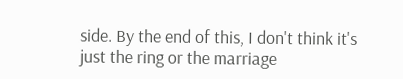side. By the end of this, I don't think it's just the ring or the marriage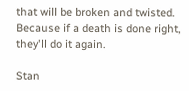that will be broken and twisted. Because if a death is done right, they'll do it again.

Stan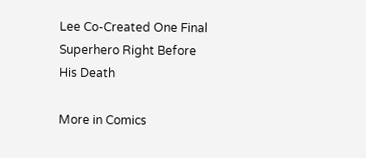Lee Co-Created One Final Superhero Right Before His Death

More in Comics